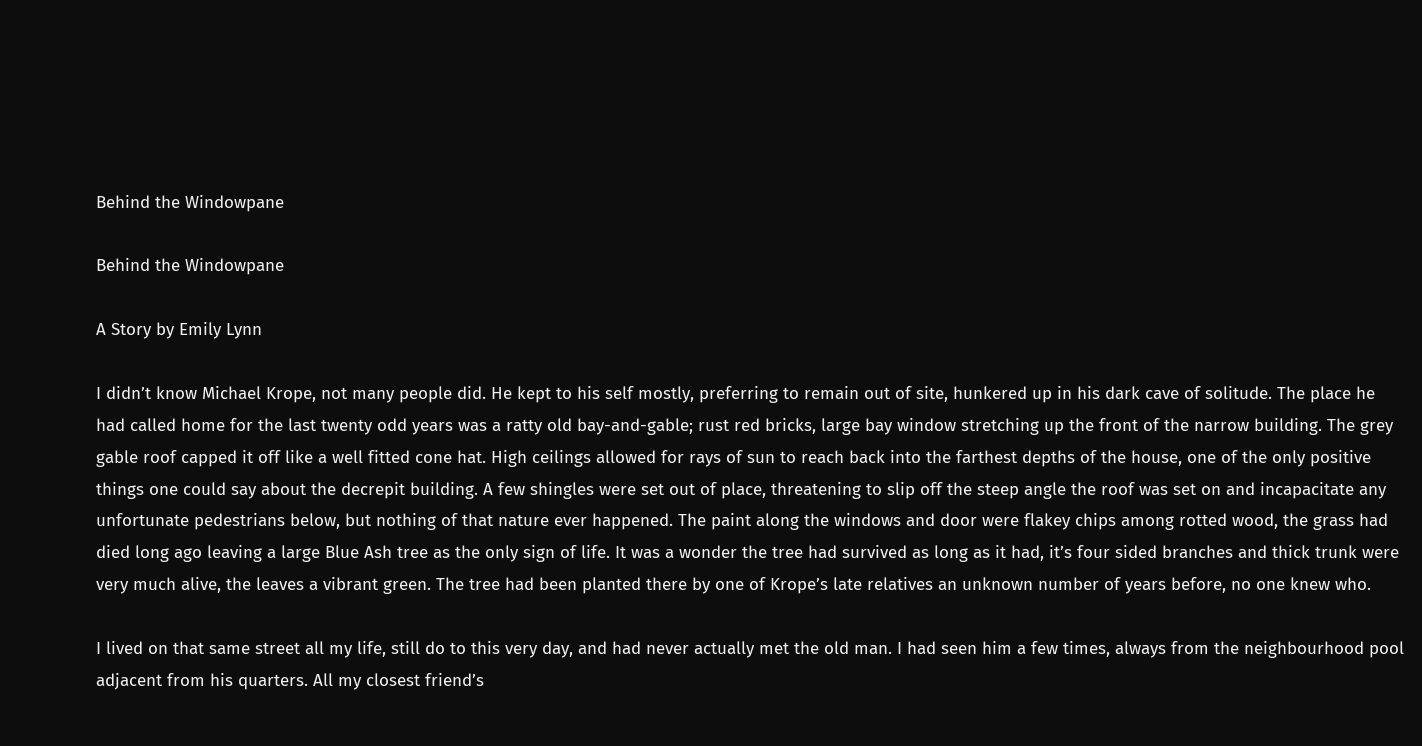Behind the Windowpane

Behind the Windowpane

A Story by Emily Lynn

I didn’t know Michael Krope, not many people did. He kept to his self mostly, preferring to remain out of site, hunkered up in his dark cave of solitude. The place he had called home for the last twenty odd years was a ratty old bay-and-gable; rust red bricks, large bay window stretching up the front of the narrow building. The grey gable roof capped it off like a well fitted cone hat. High ceilings allowed for rays of sun to reach back into the farthest depths of the house, one of the only positive things one could say about the decrepit building. A few shingles were set out of place, threatening to slip off the steep angle the roof was set on and incapacitate any unfortunate pedestrians below, but nothing of that nature ever happened. The paint along the windows and door were flakey chips among rotted wood, the grass had died long ago leaving a large Blue Ash tree as the only sign of life. It was a wonder the tree had survived as long as it had, it’s four sided branches and thick trunk were very much alive, the leaves a vibrant green. The tree had been planted there by one of Krope’s late relatives an unknown number of years before, no one knew who.

I lived on that same street all my life, still do to this very day, and had never actually met the old man. I had seen him a few times, always from the neighbourhood pool adjacent from his quarters. All my closest friend’s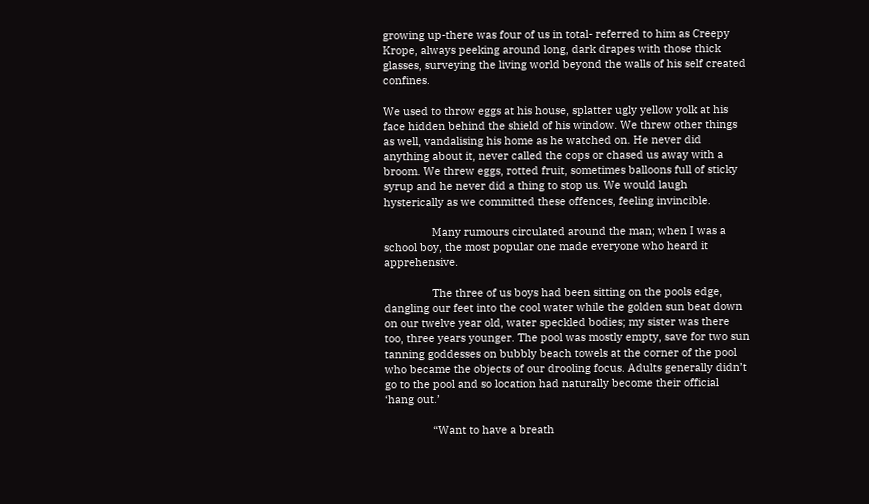growing up-there was four of us in total- referred to him as Creepy Krope, always peeking around long, dark drapes with those thick glasses, surveying the living world beyond the walls of his self created confines.

We used to throw eggs at his house, splatter ugly yellow yolk at his face hidden behind the shield of his window. We threw other things as well, vandalising his home as he watched on. He never did anything about it, never called the cops or chased us away with a broom. We threw eggs, rotted fruit, sometimes balloons full of sticky syrup and he never did a thing to stop us. We would laugh hysterically as we committed these offences, feeling invincible.

                Many rumours circulated around the man; when I was a school boy, the most popular one made everyone who heard it apprehensive.

                The three of us boys had been sitting on the pools edge, dangling our feet into the cool water while the golden sun beat down on our twelve year old, water speckled bodies; my sister was there too, three years younger. The pool was mostly empty, save for two sun tanning goddesses on bubbly beach towels at the corner of the pool who became the objects of our drooling focus. Adults generally didn’t go to the pool and so location had naturally become their official ‘hang out.’

                “Want to have a breath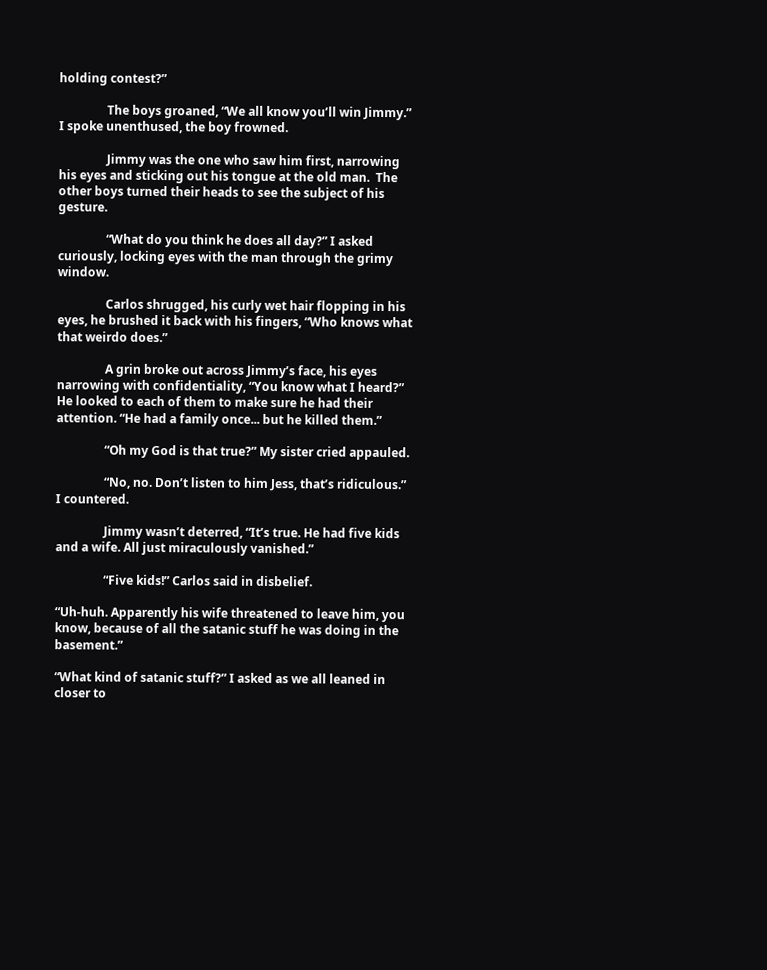holding contest?”

                The boys groaned, “We all know you’ll win Jimmy.” I spoke unenthused, the boy frowned.

                Jimmy was the one who saw him first, narrowing his eyes and sticking out his tongue at the old man.  The other boys turned their heads to see the subject of his gesture.

                “What do you think he does all day?” I asked curiously, locking eyes with the man through the grimy window.

                Carlos shrugged, his curly wet hair flopping in his eyes, he brushed it back with his fingers, “Who knows what that weirdo does.”

                A grin broke out across Jimmy’s face, his eyes narrowing with confidentiality, “You know what I heard?” He looked to each of them to make sure he had their attention. “He had a family once... but he killed them.”

                “Oh my God is that true?” My sister cried appauled.

                “No, no. Don’t listen to him Jess, that’s ridiculous.” I countered.

                Jimmy wasn’t deterred, “It’s true. He had five kids and a wife. All just miraculously vanished.”

                “Five kids!” Carlos said in disbelief.

“Uh-huh. Apparently his wife threatened to leave him, you know, because of all the satanic stuff he was doing in the basement.”

“What kind of satanic stuff?” I asked as we all leaned in closer to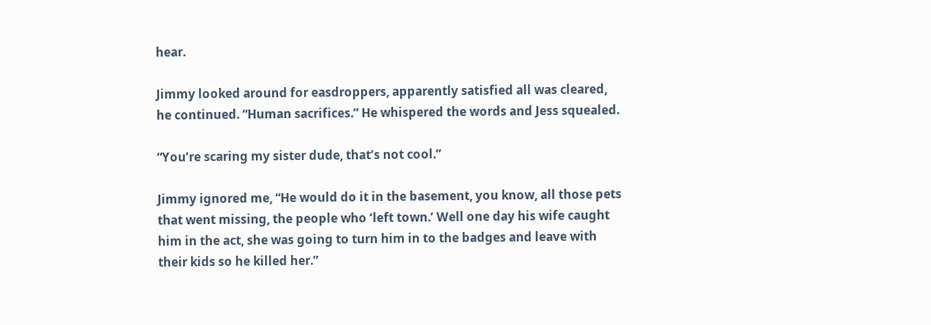hear.

Jimmy looked around for easdroppers, apparently satisfied all was cleared, he continued. “Human sacrifices.” He whispered the words and Jess squealed.

“You’re scaring my sister dude, that’s not cool.”

Jimmy ignored me, “He would do it in the basement, you know, all those pets that went missing, the people who ‘left town.’ Well one day his wife caught him in the act, she was going to turn him in to the badges and leave with their kids so he killed her.”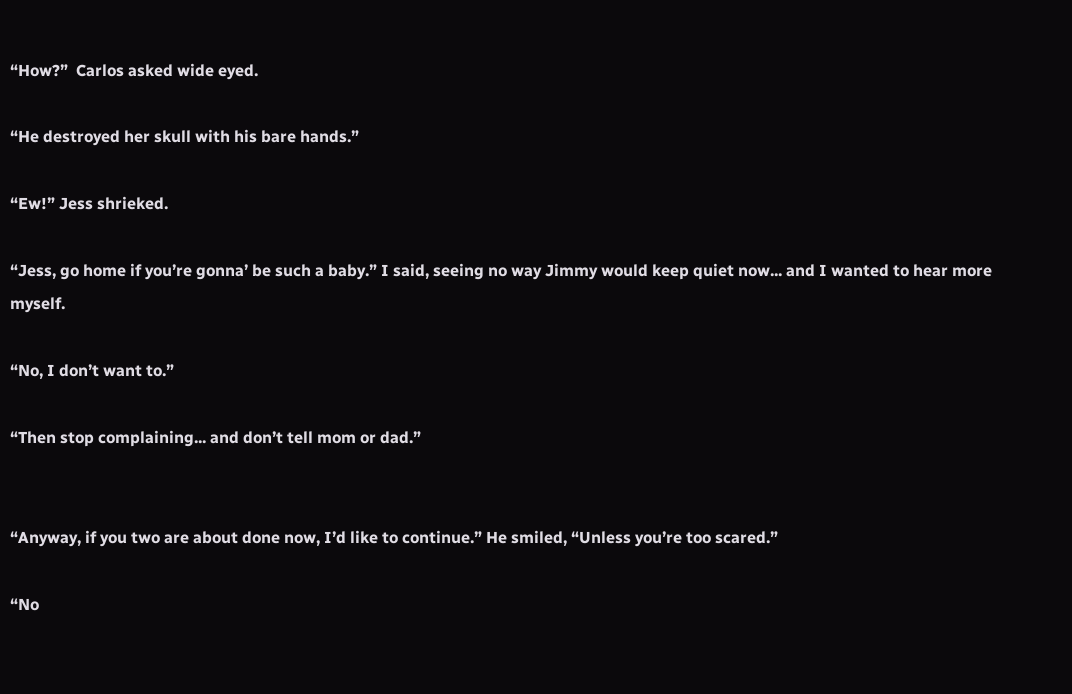“How?”  Carlos asked wide eyed.

“He destroyed her skull with his bare hands.”

“Ew!” Jess shrieked.

“Jess, go home if you’re gonna’ be such a baby.” I said, seeing no way Jimmy would keep quiet now... and I wanted to hear more myself.

“No, I don’t want to.”

“Then stop complaining... and don’t tell mom or dad.”


“Anyway, if you two are about done now, I’d like to continue.” He smiled, “Unless you’re too scared.”

“No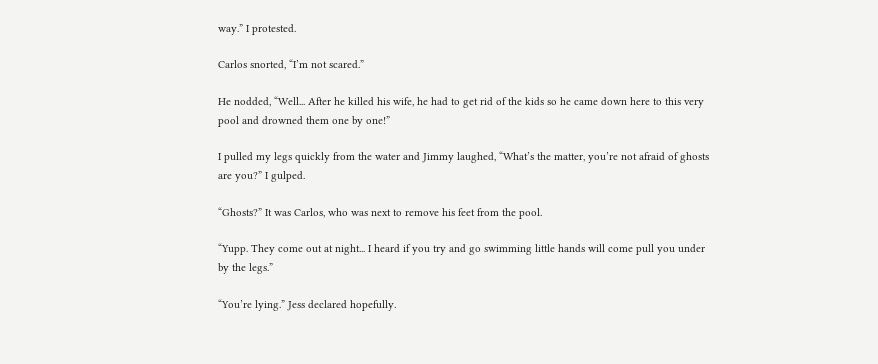way.” I protested.

Carlos snorted, “I’m not scared.”

He nodded, “Well... After he killed his wife, he had to get rid of the kids so he came down here to this very pool and drowned them one by one!”

I pulled my legs quickly from the water and Jimmy laughed, “What’s the matter, you’re not afraid of ghosts are you?” I gulped.

“Ghosts?” It was Carlos, who was next to remove his feet from the pool.

“Yupp. They come out at night... I heard if you try and go swimming little hands will come pull you under by the legs.”

“You’re lying.” Jess declared hopefully.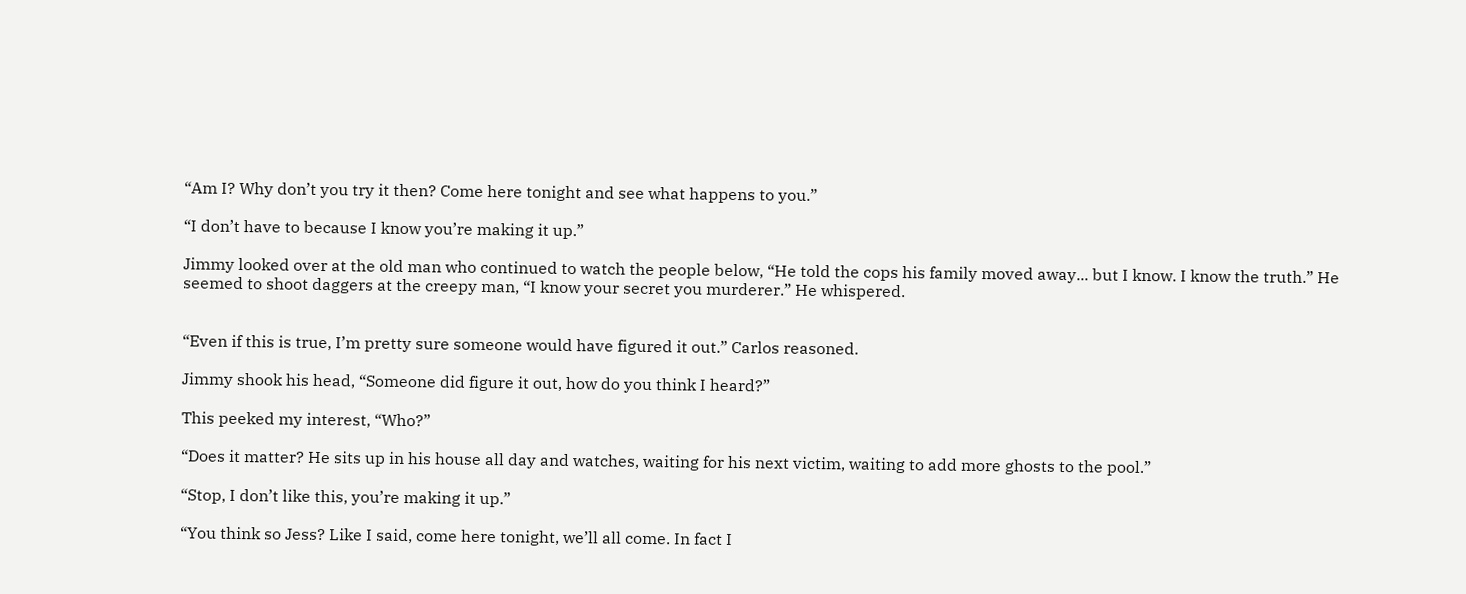“Am I? Why don’t you try it then? Come here tonight and see what happens to you.”

“I don’t have to because I know you’re making it up.”

Jimmy looked over at the old man who continued to watch the people below, “He told the cops his family moved away... but I know. I know the truth.” He seemed to shoot daggers at the creepy man, “I know your secret you murderer.” He whispered.


“Even if this is true, I’m pretty sure someone would have figured it out.” Carlos reasoned.

Jimmy shook his head, “Someone did figure it out, how do you think I heard?”

This peeked my interest, “Who?”

“Does it matter? He sits up in his house all day and watches, waiting for his next victim, waiting to add more ghosts to the pool.”

“Stop, I don’t like this, you’re making it up.”

“You think so Jess? Like I said, come here tonight, we’ll all come. In fact I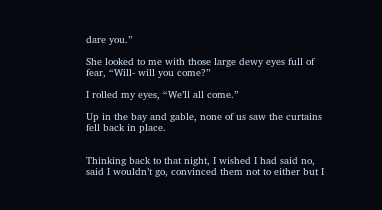dare you.”

She looked to me with those large dewy eyes full of fear, “Will- will you come?”

I rolled my eyes, “We’ll all come.”

Up in the bay and gable, none of us saw the curtains fell back in place.


Thinking back to that night, I wished I had said no, said I wouldn’t go, convinced them not to either but I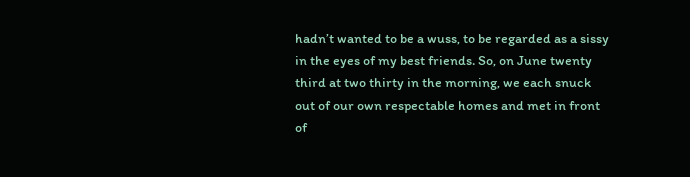hadn’t wanted to be a wuss, to be regarded as a sissy in the eyes of my best friends. So, on June twenty third at two thirty in the morning, we each snuck out of our own respectable homes and met in front of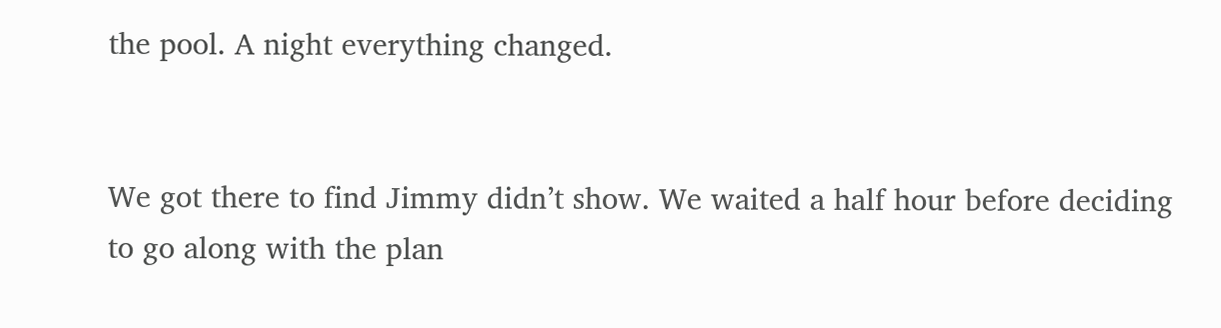the pool. A night everything changed.


We got there to find Jimmy didn’t show. We waited a half hour before deciding to go along with the plan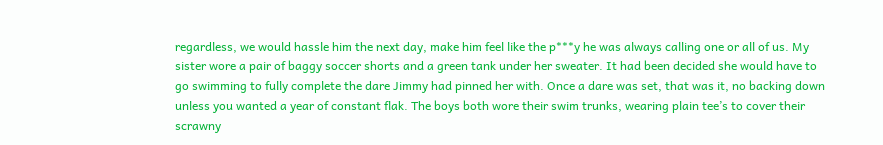regardless, we would hassle him the next day, make him feel like the p***y he was always calling one or all of us. My sister wore a pair of baggy soccer shorts and a green tank under her sweater. It had been decided she would have to go swimming to fully complete the dare Jimmy had pinned her with. Once a dare was set, that was it, no backing down unless you wanted a year of constant flak. The boys both wore their swim trunks, wearing plain tee’s to cover their scrawny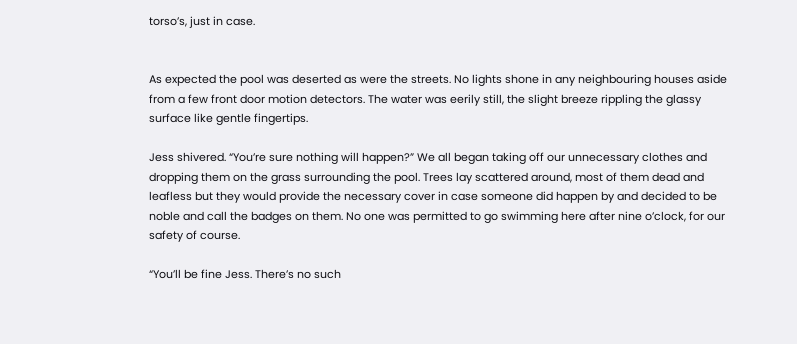torso’s, just in case.


As expected the pool was deserted as were the streets. No lights shone in any neighbouring houses aside from a few front door motion detectors. The water was eerily still, the slight breeze rippling the glassy surface like gentle fingertips.

Jess shivered. “You’re sure nothing will happen?” We all began taking off our unnecessary clothes and dropping them on the grass surrounding the pool. Trees lay scattered around, most of them dead and leafless but they would provide the necessary cover in case someone did happen by and decided to be noble and call the badges on them. No one was permitted to go swimming here after nine o’clock, for our safety of course.

“You’ll be fine Jess. There’s no such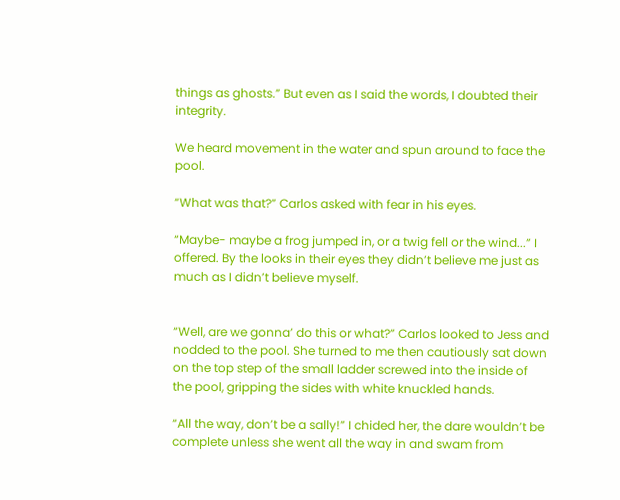things as ghosts.” But even as I said the words, I doubted their integrity.

We heard movement in the water and spun around to face the pool.

“What was that?” Carlos asked with fear in his eyes.

“Maybe- maybe a frog jumped in, or a twig fell or the wind...” I offered. By the looks in their eyes they didn’t believe me just as much as I didn’t believe myself.


“Well, are we gonna’ do this or what?” Carlos looked to Jess and nodded to the pool. She turned to me then cautiously sat down on the top step of the small ladder screwed into the inside of the pool, gripping the sides with white knuckled hands.

“All the way, don’t be a sally!” I chided her, the dare wouldn’t be complete unless she went all the way in and swam from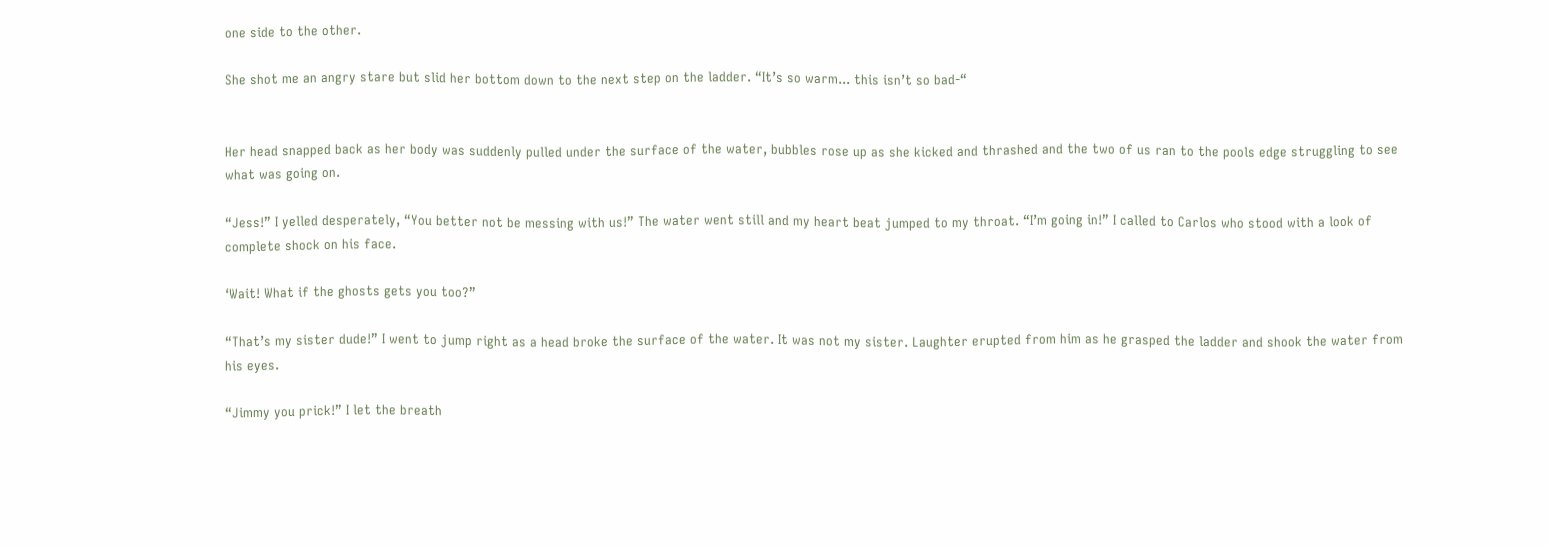one side to the other.

She shot me an angry stare but slid her bottom down to the next step on the ladder. “It’s so warm... this isn’t so bad-“


Her head snapped back as her body was suddenly pulled under the surface of the water, bubbles rose up as she kicked and thrashed and the two of us ran to the pools edge struggling to see what was going on.

“Jess!” I yelled desperately, “You better not be messing with us!” The water went still and my heart beat jumped to my throat. “I’m going in!” I called to Carlos who stood with a look of complete shock on his face.

‘Wait! What if the ghosts gets you too?”

“That’s my sister dude!” I went to jump right as a head broke the surface of the water. It was not my sister. Laughter erupted from him as he grasped the ladder and shook the water from his eyes.

“Jimmy you prick!” I let the breath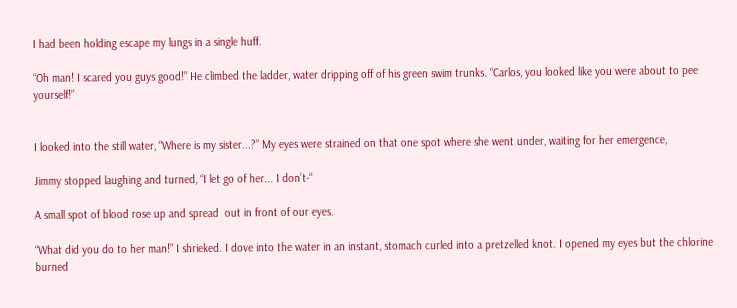I had been holding escape my lungs in a single huff.

“Oh man! I scared you guys good!” He climbed the ladder, water dripping off of his green swim trunks. “Carlos, you looked like you were about to pee yourself!”


I looked into the still water, “Where is my sister...?” My eyes were strained on that one spot where she went under, waiting for her emergence,

Jimmy stopped laughing and turned, “I let go of her... I don’t-“

A small spot of blood rose up and spread  out in front of our eyes.

“What did you do to her man!” I shrieked. I dove into the water in an instant, stomach curled into a pretzelled knot. I opened my eyes but the chlorine burned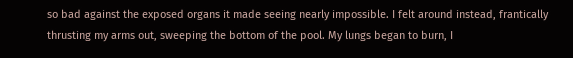so bad against the exposed organs it made seeing nearly impossible. I felt around instead, frantically thrusting my arms out, sweeping the bottom of the pool. My lungs began to burn, I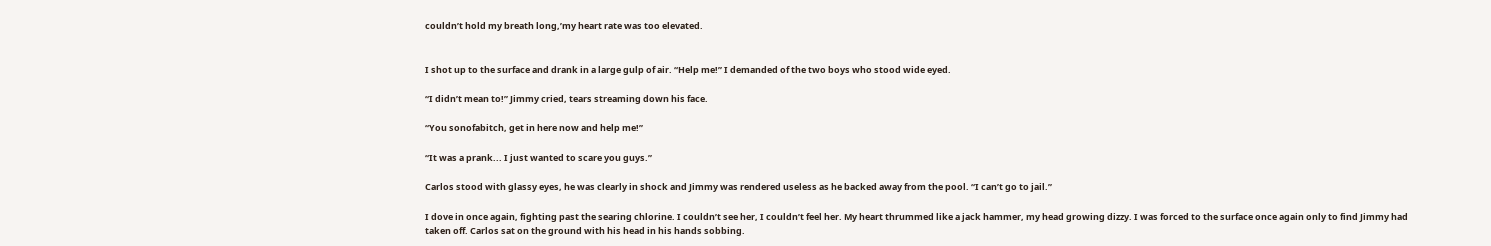couldn’t hold my breath long,’my heart rate was too elevated.


I shot up to the surface and drank in a large gulp of air. “Help me!” I demanded of the two boys who stood wide eyed.

“I didn’t mean to!” Jimmy cried, tears streaming down his face.

“You sonofabitch, get in here now and help me!”

“It was a prank... I just wanted to scare you guys.”

Carlos stood with glassy eyes, he was clearly in shock and Jimmy was rendered useless as he backed away from the pool. “I can’t go to jail.”

I dove in once again, fighting past the searing chlorine. I couldn’t see her, I couldn’t feel her. My heart thrummed like a jack hammer, my head growing dizzy. I was forced to the surface once again only to find Jimmy had taken off. Carlos sat on the ground with his head in his hands sobbing.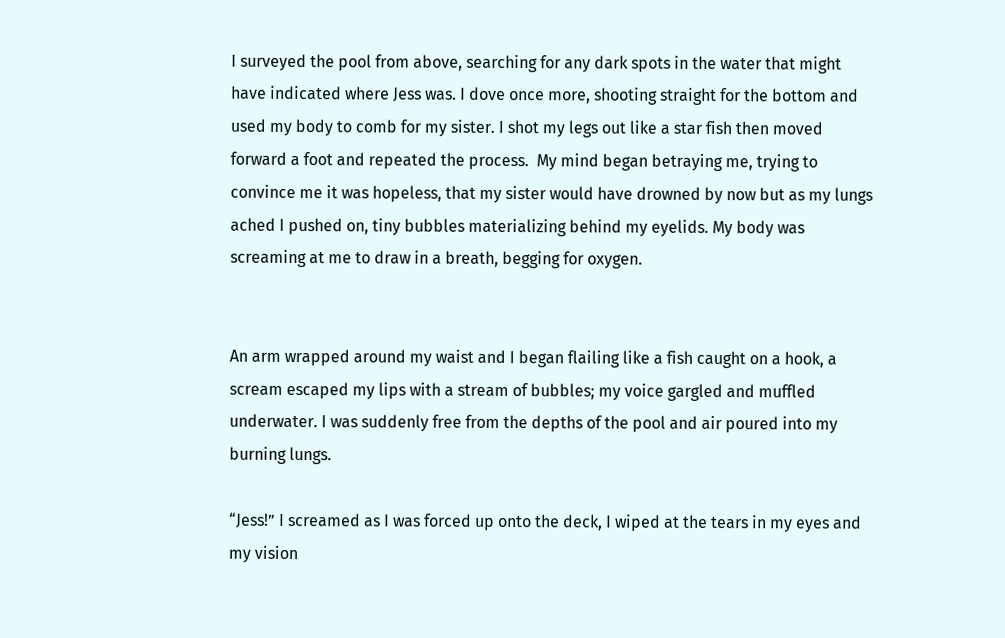I surveyed the pool from above, searching for any dark spots in the water that might have indicated where Jess was. I dove once more, shooting straight for the bottom and used my body to comb for my sister. I shot my legs out like a star fish then moved forward a foot and repeated the process.  My mind began betraying me, trying to convince me it was hopeless, that my sister would have drowned by now but as my lungs ached I pushed on, tiny bubbles materializing behind my eyelids. My body was screaming at me to draw in a breath, begging for oxygen.


An arm wrapped around my waist and I began flailing like a fish caught on a hook, a scream escaped my lips with a stream of bubbles; my voice gargled and muffled underwater. I was suddenly free from the depths of the pool and air poured into my burning lungs.

“Jess!” I screamed as I was forced up onto the deck, I wiped at the tears in my eyes and my vision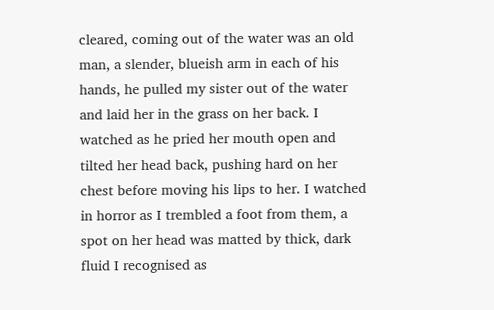cleared, coming out of the water was an old man, a slender, blueish arm in each of his hands, he pulled my sister out of the water and laid her in the grass on her back. I watched as he pried her mouth open and tilted her head back, pushing hard on her chest before moving his lips to her. I watched in horror as I trembled a foot from them, a spot on her head was matted by thick, dark fluid I recognised as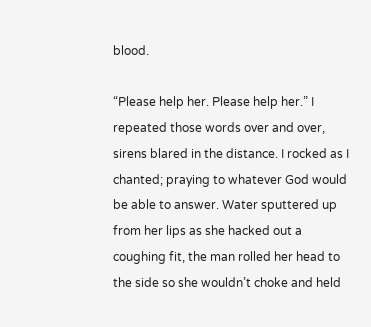blood.

“Please help her. Please help her.” I repeated those words over and over, sirens blared in the distance. I rocked as I chanted; praying to whatever God would be able to answer. Water sputtered up from her lips as she hacked out a coughing fit, the man rolled her head to the side so she wouldn’t choke and held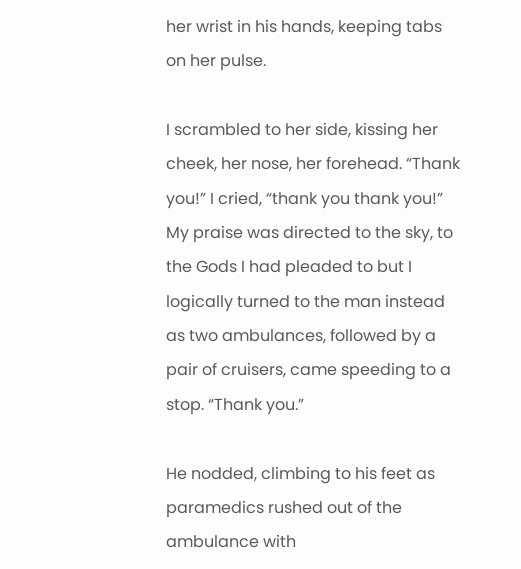her wrist in his hands, keeping tabs on her pulse.

I scrambled to her side, kissing her cheek, her nose, her forehead. “Thank you!” I cried, “thank you thank you!” My praise was directed to the sky, to the Gods I had pleaded to but I logically turned to the man instead as two ambulances, followed by a pair of cruisers, came speeding to a stop. “Thank you.”

He nodded, climbing to his feet as paramedics rushed out of the ambulance with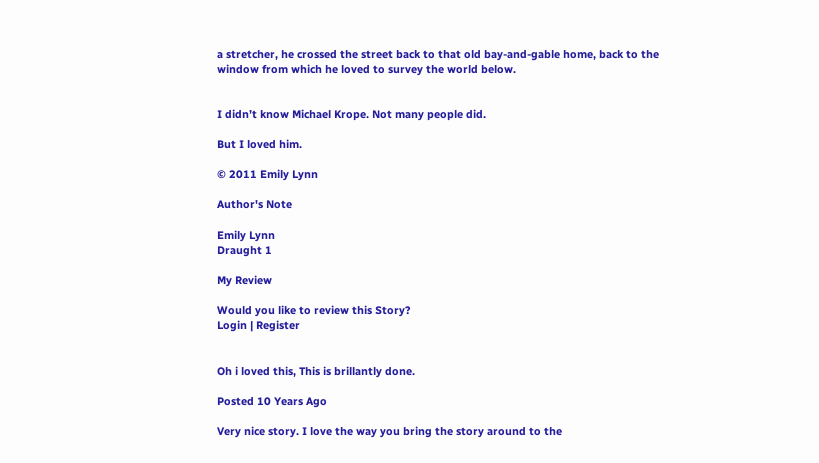a stretcher, he crossed the street back to that old bay-and-gable home, back to the window from which he loved to survey the world below.


I didn’t know Michael Krope. Not many people did.

But I loved him.

© 2011 Emily Lynn

Author's Note

Emily Lynn
Draught 1

My Review

Would you like to review this Story?
Login | Register


Oh i loved this, This is brillantly done.

Posted 10 Years Ago

Very nice story. I love the way you bring the story around to the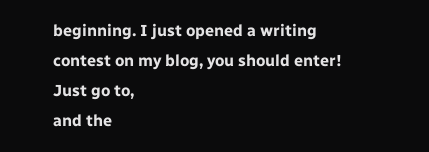beginning. I just opened a writing contest on my blog, you should enter! Just go to,
and the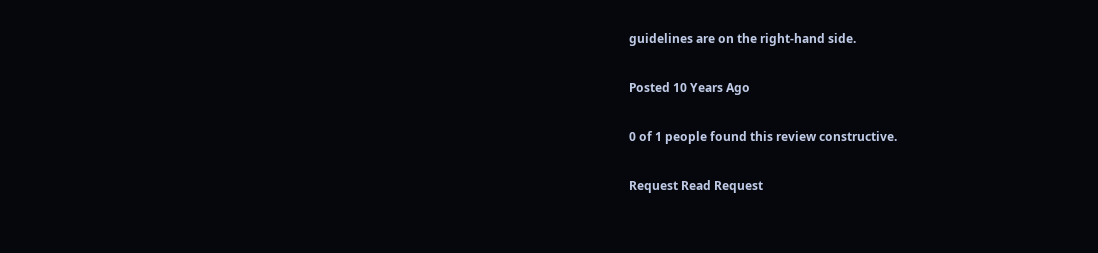guidelines are on the right-hand side.

Posted 10 Years Ago

0 of 1 people found this review constructive.

Request Read Request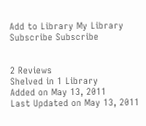Add to Library My Library
Subscribe Subscribe


2 Reviews
Shelved in 1 Library
Added on May 13, 2011
Last Updated on May 13, 2011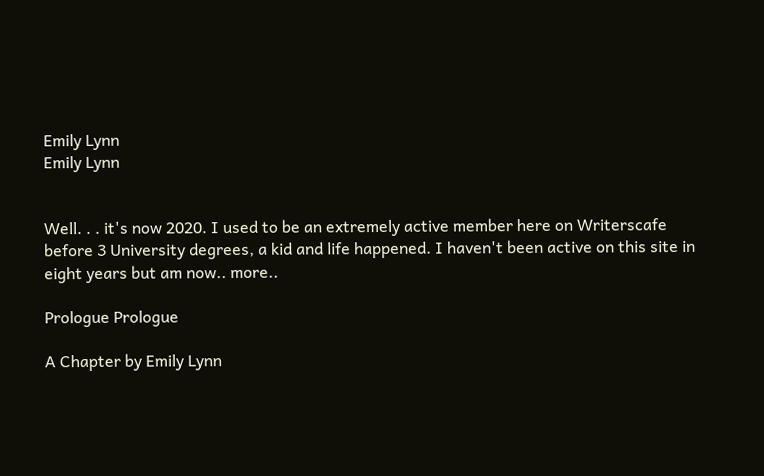Emily Lynn
Emily Lynn


Well. . . it's now 2020. I used to be an extremely active member here on Writerscafe before 3 University degrees, a kid and life happened. I haven't been active on this site in eight years but am now.. more..

Prologue Prologue

A Chapter by Emily Lynn